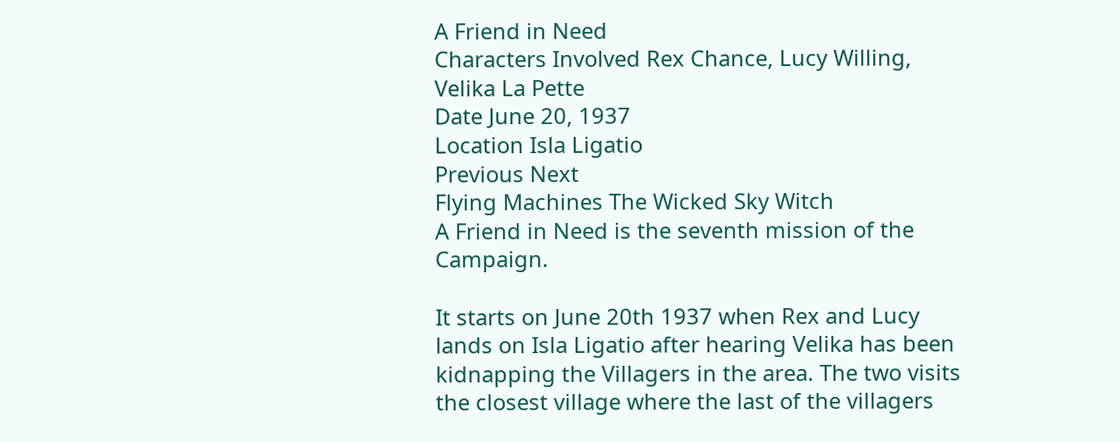A Friend in Need
Characters Involved Rex Chance, Lucy Willing, Velika La Pette
Date June 20, 1937
Location Isla Ligatio
Previous Next
Flying Machines The Wicked Sky Witch
A Friend in Need is the seventh mission of the Campaign.

It starts on June 20th 1937 when Rex and Lucy lands on Isla Ligatio after hearing Velika has been kidnapping the Villagers in the area. The two visits the closest village where the last of the villagers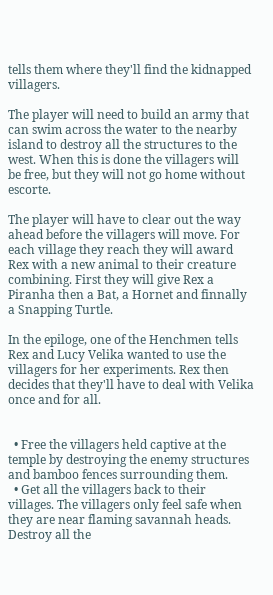tells them where they'll find the kidnapped villagers.

The player will need to build an army that can swim across the water to the nearby island to destroy all the structures to the west. When this is done the villagers will be free, but they will not go home without escorte.

The player will have to clear out the way ahead before the villagers will move. For each village they reach they will award Rex with a new animal to their creature combining. First they will give Rex a Piranha then a Bat, a Hornet and finnally a Snapping Turtle.

In the epiloge, one of the Henchmen tells Rex and Lucy Velika wanted to use the villagers for her experiments. Rex then decides that they'll have to deal with Velika once and for all.


  • Free the villagers held captive at the temple by destroying the enemy structures and bamboo fences surrounding them.
  • Get all the villagers back to their villages. The villagers only feel safe when they are near flaming savannah heads. Destroy all the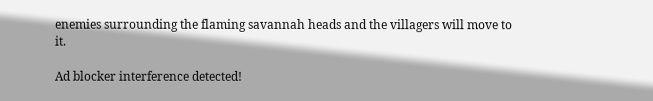enemies surrounding the flaming savannah heads and the villagers will move to it.

Ad blocker interference detected!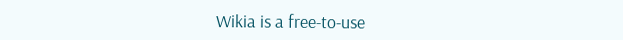Wikia is a free-to-use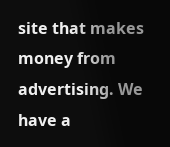site that makes money from advertising. We have a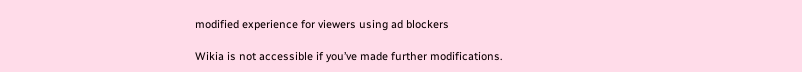modified experience for viewers using ad blockers

Wikia is not accessible if you’ve made further modifications.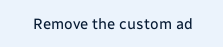Remove the custom ad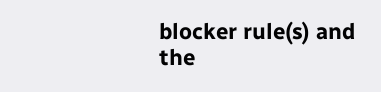blocker rule(s) and the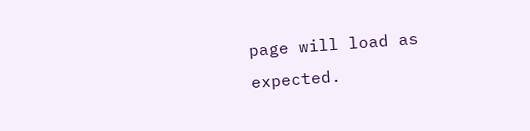page will load as expected.